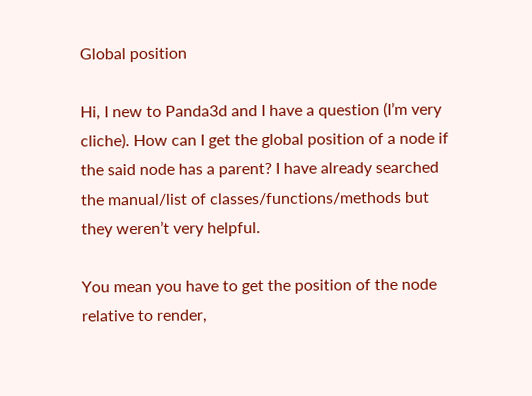Global position

Hi, I new to Panda3d and I have a question (I’m very cliche). How can I get the global position of a node if the said node has a parent? I have already searched the manual/list of classes/functions/methods but they weren’t very helpful.

You mean you have to get the position of the node relative to render,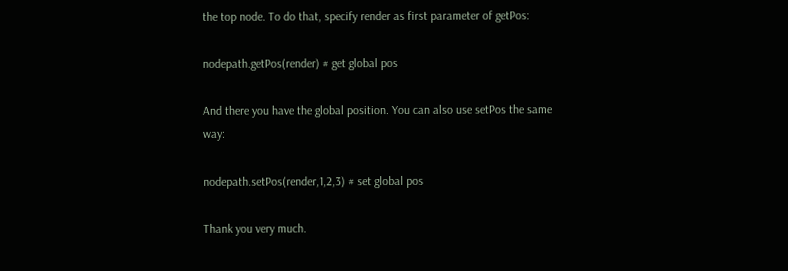the top node. To do that, specify render as first parameter of getPos:

nodepath.getPos(render) # get global pos

And there you have the global position. You can also use setPos the same way:

nodepath.setPos(render,1,2,3) # set global pos

Thank you very much.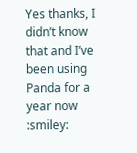Yes thanks, I didn’t know that and I’ve been using Panda for a year now :smiley: